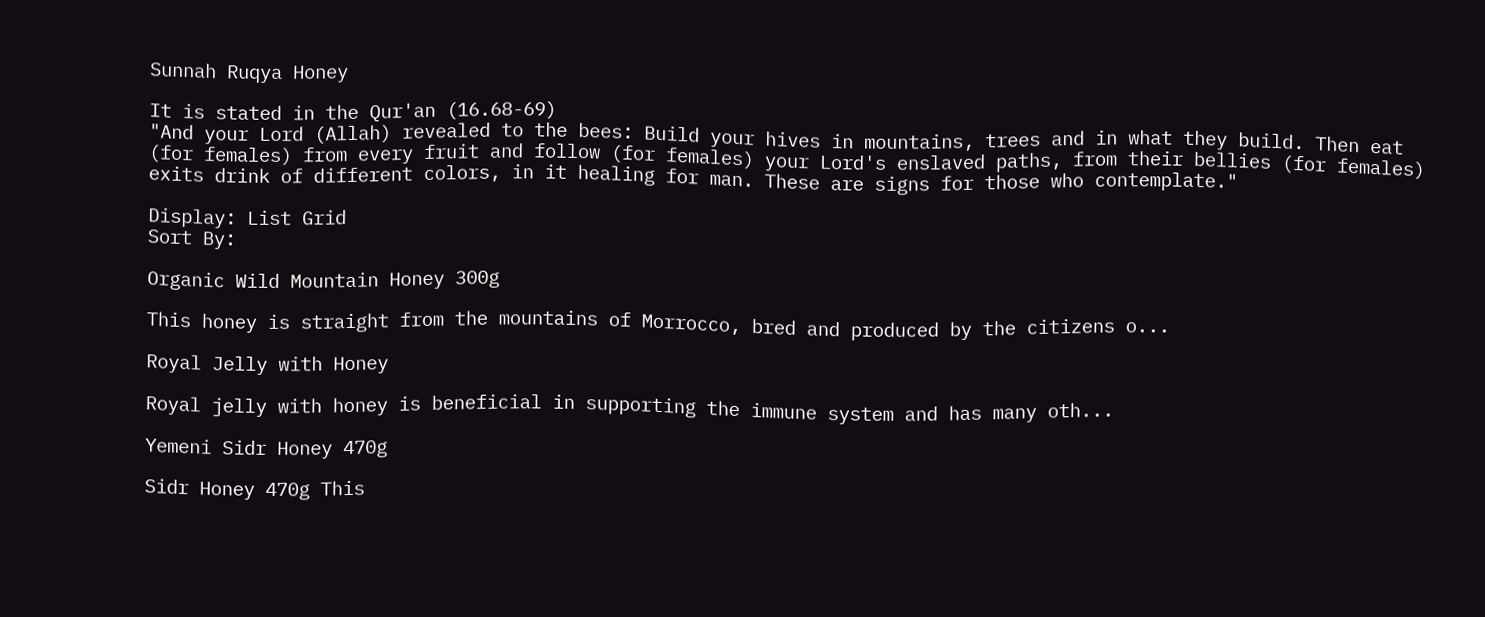Sunnah Ruqya Honey

It is stated in the Qur'an (16.68-69)
"And your Lord (Allah) revealed to the bees: Build your hives in mountains, trees and in what they build. Then eat (for females) from every fruit and follow (for females) your Lord's enslaved paths, from their bellies (for females) exits drink of different colors, in it healing for man. These are signs for those who contemplate."

Display: List Grid
Sort By:

Organic Wild Mountain Honey 300g

This honey is straight from the mountains of Morrocco, bred and produced by the citizens o...

Royal Jelly with Honey

Royal jelly with honey is beneficial in supporting the immune system and has many oth...

Yemeni Sidr Honey 470g

Sidr Honey 470g This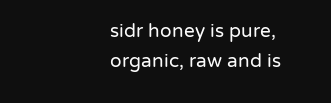sidr honey is pure, organic, raw and is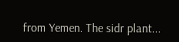from Yemen. The sidr plant...